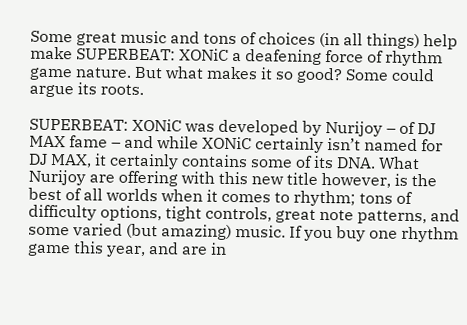Some great music and tons of choices (in all things) help make SUPERBEAT: XONiC a deafening force of rhythm game nature. But what makes it so good? Some could argue its roots.

SUPERBEAT: XONiC was developed by Nurijoy – of DJ MAX fame – and while XONiC certainly isn’t named for DJ MAX, it certainly contains some of its DNA. What Nurijoy are offering with this new title however, is the best of all worlds when it comes to rhythm; tons of difficulty options, tight controls, great note patterns, and some varied (but amazing) music. If you buy one rhythm game this year, and are in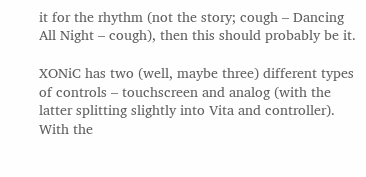it for the rhythm (not the story; cough – Dancing All Night – cough), then this should probably be it.

XONiC has two (well, maybe three) different types of controls – touchscreen and analog (with the latter splitting slightly into Vita and controller). With the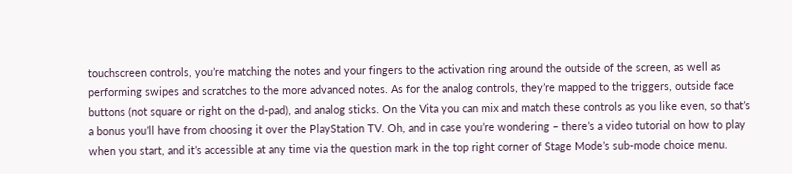touchscreen controls, you’re matching the notes and your fingers to the activation ring around the outside of the screen, as well as performing swipes and scratches to the more advanced notes. As for the analog controls, they’re mapped to the triggers, outside face buttons (not square or right on the d-pad), and analog sticks. On the Vita you can mix and match these controls as you like even, so that’s a bonus you’ll have from choosing it over the PlayStation TV. Oh, and in case you’re wondering – there’s a video tutorial on how to play when you start, and it’s accessible at any time via the question mark in the top right corner of Stage Mode’s sub-mode choice menu.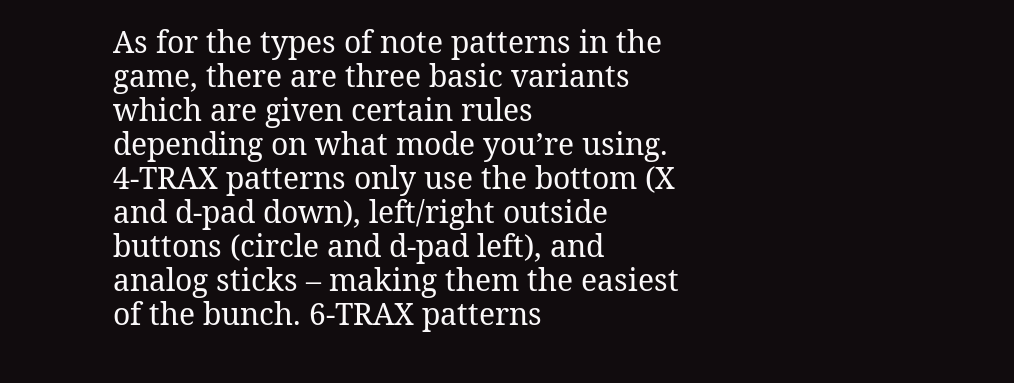As for the types of note patterns in the game, there are three basic variants which are given certain rules depending on what mode you’re using. 4-TRAX patterns only use the bottom (X and d-pad down), left/right outside buttons (circle and d-pad left), and analog sticks – making them the easiest of the bunch. 6-TRAX patterns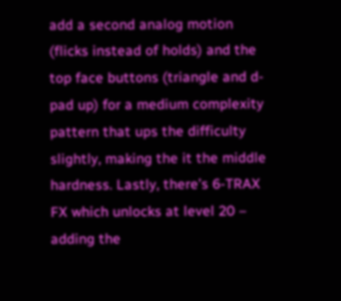add a second analog motion (flicks instead of holds) and the top face buttons (triangle and d-pad up) for a medium complexity pattern that ups the difficulty slightly, making the it the middle hardness. Lastly, there’s 6-TRAX FX which unlocks at level 20 – adding the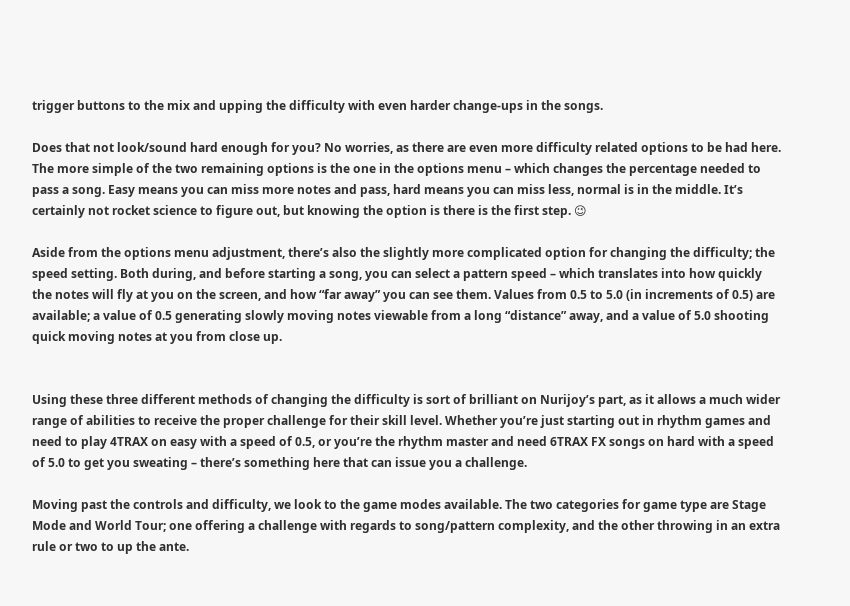trigger buttons to the mix and upping the difficulty with even harder change-ups in the songs.

Does that not look/sound hard enough for you? No worries, as there are even more difficulty related options to be had here. The more simple of the two remaining options is the one in the options menu – which changes the percentage needed to pass a song. Easy means you can miss more notes and pass, hard means you can miss less, normal is in the middle. It’s certainly not rocket science to figure out, but knowing the option is there is the first step. 😉

Aside from the options menu adjustment, there’s also the slightly more complicated option for changing the difficulty; the speed setting. Both during, and before starting a song, you can select a pattern speed – which translates into how quickly the notes will fly at you on the screen, and how “far away” you can see them. Values from 0.5 to 5.0 (in increments of 0.5) are available; a value of 0.5 generating slowly moving notes viewable from a long “distance” away, and a value of 5.0 shooting quick moving notes at you from close up.


Using these three different methods of changing the difficulty is sort of brilliant on Nurijoy’s part, as it allows a much wider range of abilities to receive the proper challenge for their skill level. Whether you’re just starting out in rhythm games and need to play 4TRAX on easy with a speed of 0.5, or you’re the rhythm master and need 6TRAX FX songs on hard with a speed of 5.0 to get you sweating – there’s something here that can issue you a challenge.

Moving past the controls and difficulty, we look to the game modes available. The two categories for game type are Stage Mode and World Tour; one offering a challenge with regards to song/pattern complexity, and the other throwing in an extra rule or two to up the ante.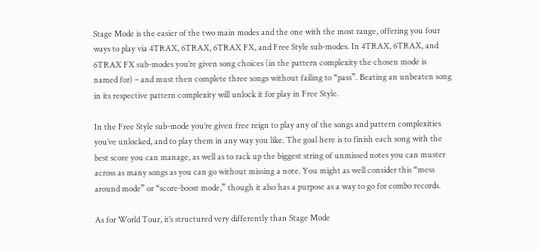Stage Mode is the easier of the two main modes and the one with the most range, offering you four ways to play via 4TRAX, 6TRAX, 6TRAX FX, and Free Style sub-modes. In 4TRAX, 6TRAX, and 6TRAX FX sub-modes you’re given song choices (in the pattern complexity the chosen mode is named for) – and must then complete three songs without failing to “pass”. Beating an unbeaten song in its respective pattern complexity will unlock it for play in Free Style.

In the Free Style sub-mode you’re given free reign to play any of the songs and pattern complexities you’ve unlocked, and to play them in any way you like. The goal here is to finish each song with the best score you can manage, as well as to rack up the biggest string of unmissed notes you can muster across as many songs as you can go without missing a note. You might as well consider this “mess around mode” or “score-boost mode,” though it also has a purpose as a way to go for combo records.

As for World Tour, it’s structured very differently than Stage Mode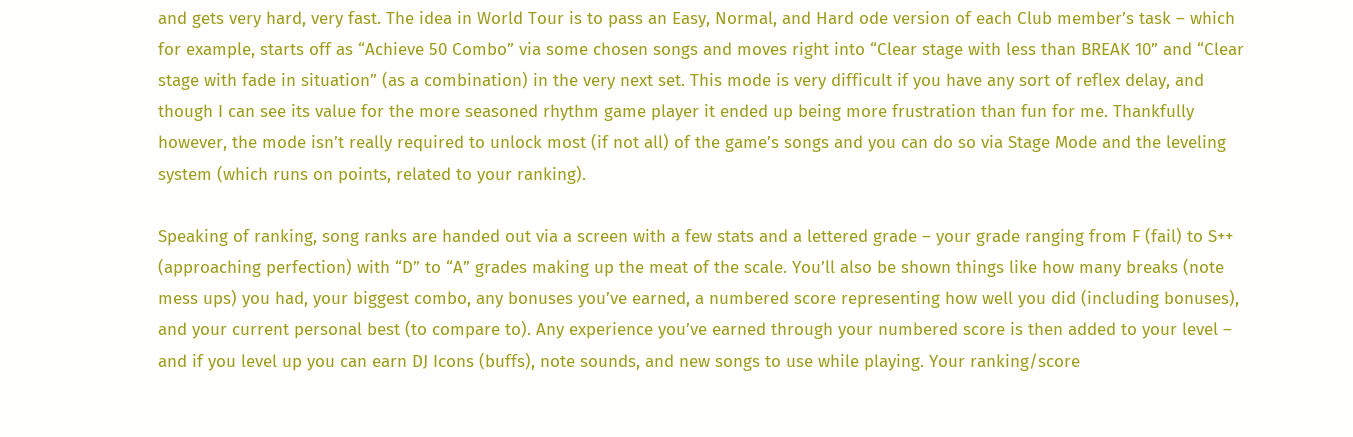and gets very hard, very fast. The idea in World Tour is to pass an Easy, Normal, and Hard ode version of each Club member’s task – which for example, starts off as “Achieve 50 Combo” via some chosen songs and moves right into “Clear stage with less than BREAK 10” and “Clear stage with fade in situation” (as a combination) in the very next set. This mode is very difficult if you have any sort of reflex delay, and though I can see its value for the more seasoned rhythm game player it ended up being more frustration than fun for me. Thankfully however, the mode isn’t really required to unlock most (if not all) of the game’s songs and you can do so via Stage Mode and the leveling system (which runs on points, related to your ranking).

Speaking of ranking, song ranks are handed out via a screen with a few stats and a lettered grade – your grade ranging from F (fail) to S++ (approaching perfection) with “D” to “A” grades making up the meat of the scale. You’ll also be shown things like how many breaks (note mess ups) you had, your biggest combo, any bonuses you’ve earned, a numbered score representing how well you did (including bonuses), and your current personal best (to compare to). Any experience you’ve earned through your numbered score is then added to your level – and if you level up you can earn DJ Icons (buffs), note sounds, and new songs to use while playing. Your ranking/score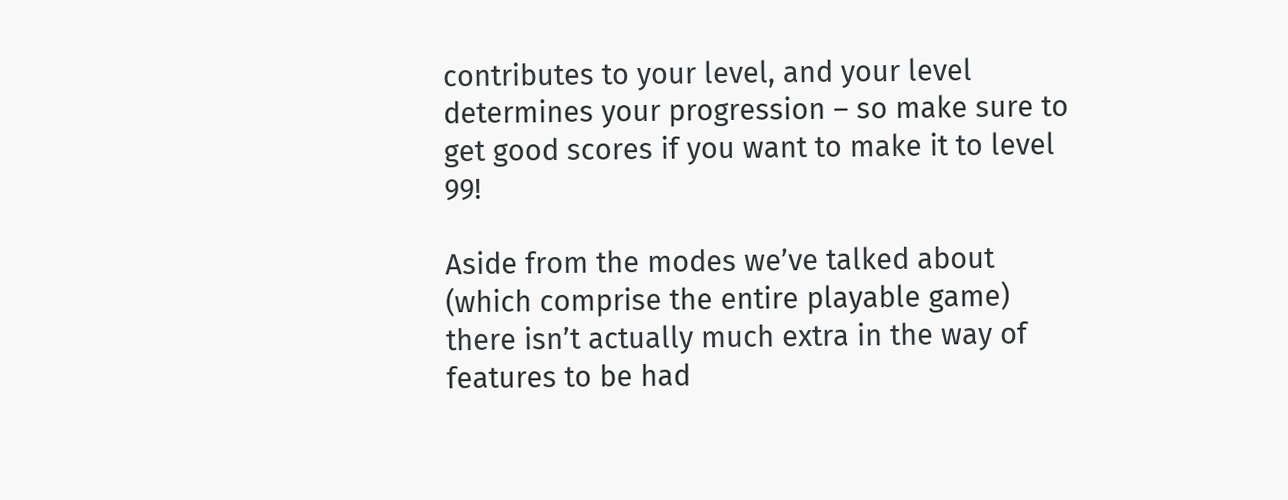contributes to your level, and your level determines your progression – so make sure to get good scores if you want to make it to level 99!

Aside from the modes we’ve talked about (which comprise the entire playable game) there isn’t actually much extra in the way of features to be had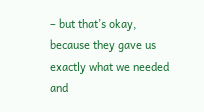– but that’s okay, because they gave us exactly what we needed and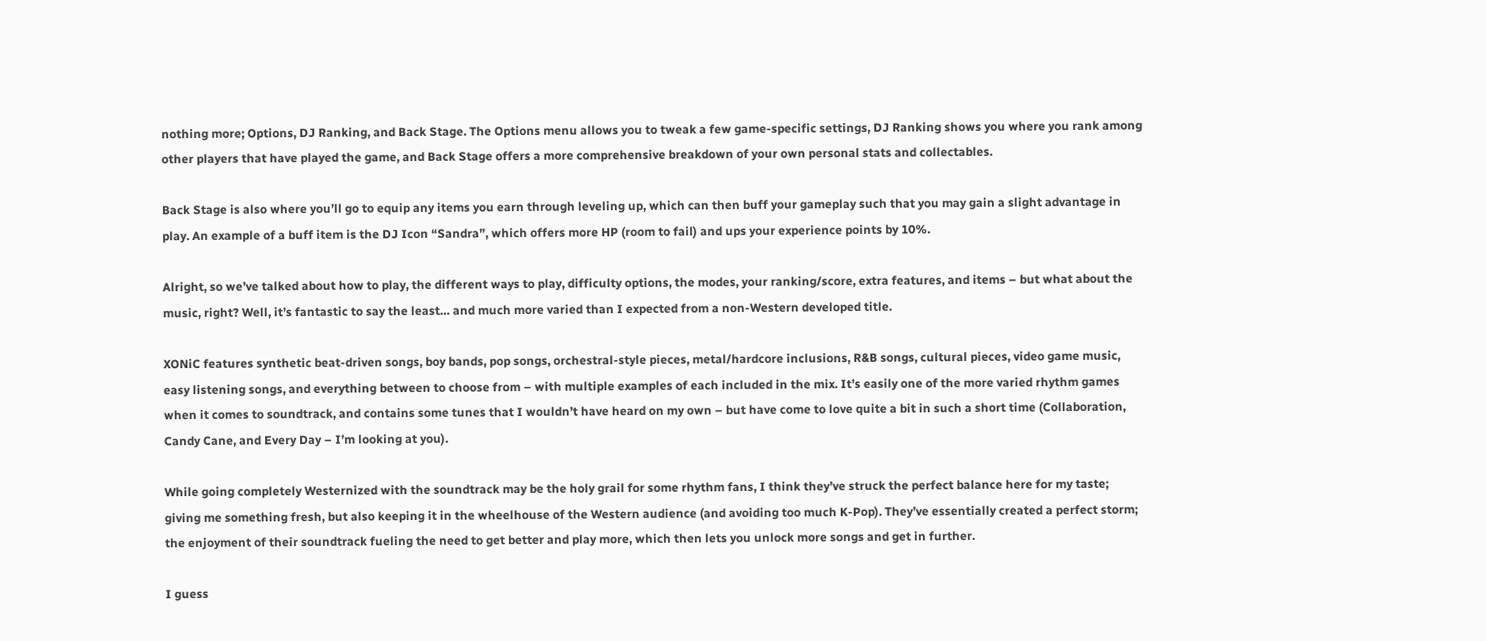nothing more; Options, DJ Ranking, and Back Stage. The Options menu allows you to tweak a few game-specific settings, DJ Ranking shows you where you rank among other players that have played the game, and Back Stage offers a more comprehensive breakdown of your own personal stats and collectables.

Back Stage is also where you’ll go to equip any items you earn through leveling up, which can then buff your gameplay such that you may gain a slight advantage in play. An example of a buff item is the DJ Icon “Sandra”, which offers more HP (room to fail) and ups your experience points by 10%.

Alright, so we’ve talked about how to play, the different ways to play, difficulty options, the modes, your ranking/score, extra features, and items – but what about the music, right? Well, it’s fantastic to say the least… and much more varied than I expected from a non-Western developed title.

XONiC features synthetic beat-driven songs, boy bands, pop songs, orchestral-style pieces, metal/hardcore inclusions, R&B songs, cultural pieces, video game music, easy listening songs, and everything between to choose from – with multiple examples of each included in the mix. It’s easily one of the more varied rhythm games when it comes to soundtrack, and contains some tunes that I wouldn’t have heard on my own – but have come to love quite a bit in such a short time (Collaboration, Candy Cane, and Every Day – I’m looking at you).

While going completely Westernized with the soundtrack may be the holy grail for some rhythm fans, I think they’ve struck the perfect balance here for my taste; giving me something fresh, but also keeping it in the wheelhouse of the Western audience (and avoiding too much K-Pop). They’ve essentially created a perfect storm; the enjoyment of their soundtrack fueling the need to get better and play more, which then lets you unlock more songs and get in further.

I guess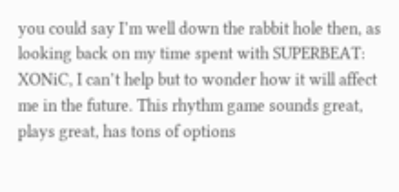you could say I’m well down the rabbit hole then, as looking back on my time spent with SUPERBEAT: XONiC, I can’t help but to wonder how it will affect me in the future. This rhythm game sounds great, plays great, has tons of options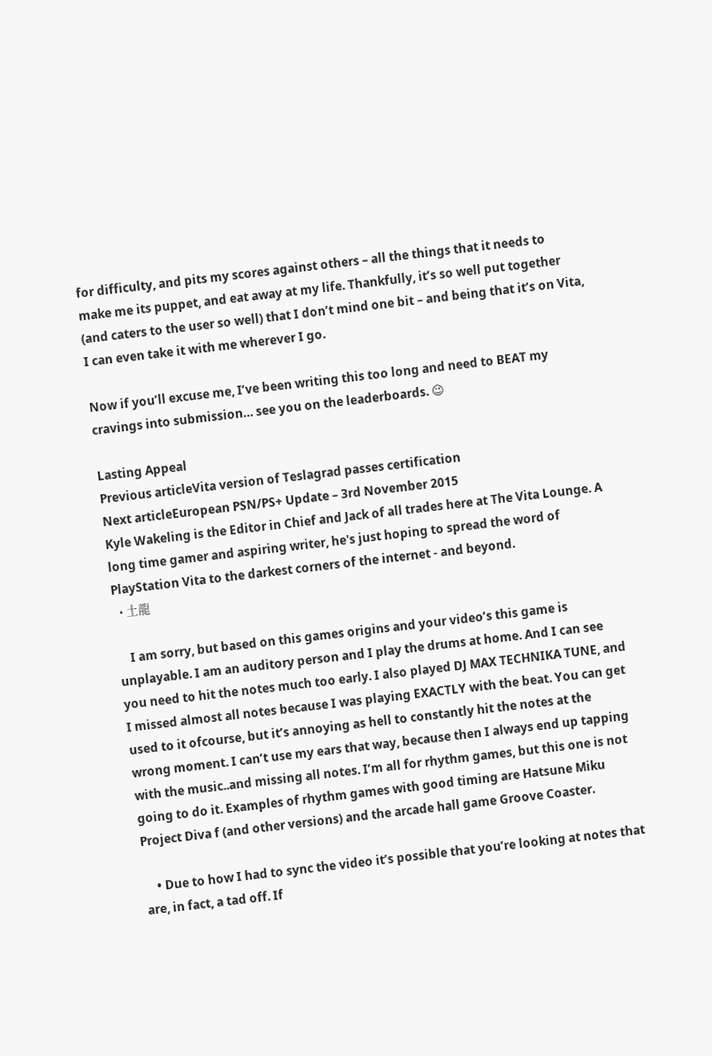for difficulty, and pits my scores against others – all the things that it needs to make me its puppet, and eat away at my life. Thankfully, it’s so well put together (and caters to the user so well) that I don’t mind one bit – and being that it’s on Vita, I can even take it with me wherever I go.

Now if you’ll excuse me, I’ve been writing this too long and need to BEAT my cravings into submission… see you on the leaderboards. 😉

Lasting Appeal
Previous articleVita version of Teslagrad passes certification
Next articleEuropean PSN/PS+ Update – 3rd November 2015
Kyle Wakeling is the Editor in Chief and Jack of all trades here at The Vita Lounge. A long time gamer and aspiring writer, he's just hoping to spread the word of PlayStation Vita to the darkest corners of the internet - and beyond.
  • 土龍

    I am sorry, but based on this games origins and your video’s this game is unplayable. I am an auditory person and I play the drums at home. And I can see you need to hit the notes much too early. I also played DJ MAX TECHNIKA TUNE, and I missed almost all notes because I was playing EXACTLY with the beat. You can get used to it ofcourse, but it’s annoying as hell to constantly hit the notes at the wrong moment. I can’t use my ears that way, because then I always end up tapping with the music..and missing all notes. I’m all for rhythm games, but this one is not going to do it. Examples of rhythm games with good timing are Hatsune Miku Project Diva f (and other versions) and the arcade hall game Groove Coaster.

    • Due to how I had to sync the video it’s possible that you’re looking at notes that are, in fact, a tad off. If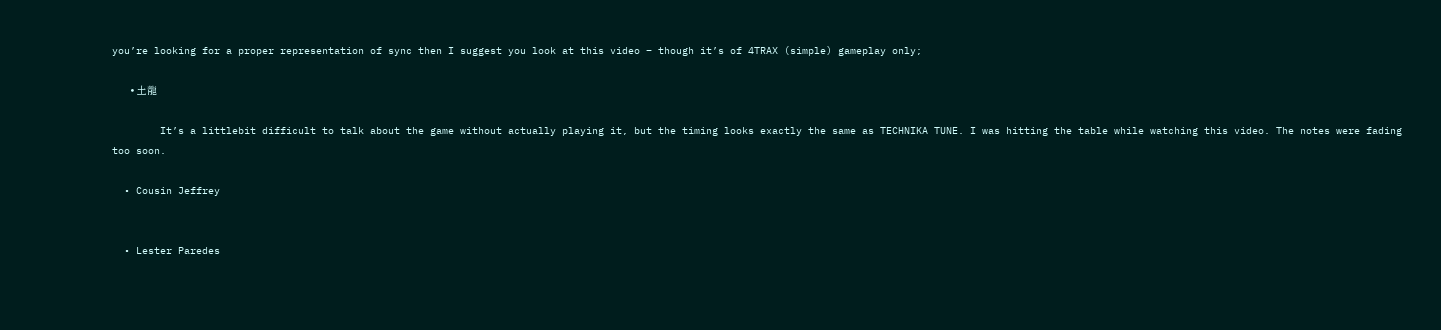you’re looking for a proper representation of sync then I suggest you look at this video – though it’s of 4TRAX (simple) gameplay only;

      • 土龍

        It’s a littlebit difficult to talk about the game without actually playing it, but the timing looks exactly the same as TECHNIKA TUNE. I was hitting the table while watching this video. The notes were fading too soon.

  • Cousin Jeffrey


  • Lester Paredes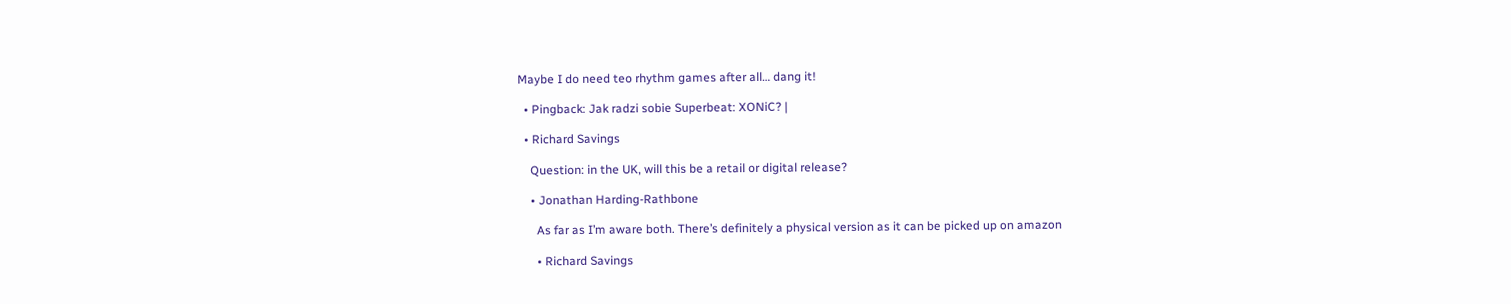Maybe I do need teo rhythm games after all… dang it!

  • Pingback: Jak radzi sobie Superbeat: XONiC? |

  • Richard Savings

    Question: in the UK, will this be a retail or digital release?

    • Jonathan Harding-Rathbone

      As far as I’m aware both. There’s definitely a physical version as it can be picked up on amazon

      • Richard Savings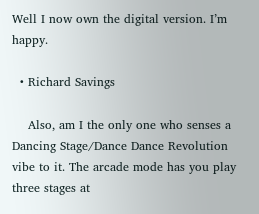Well I now own the digital version. I’m happy.

  • Richard Savings

    Also, am I the only one who senses a Dancing Stage/Dance Dance Revolution vibe to it. The arcade mode has you play three stages at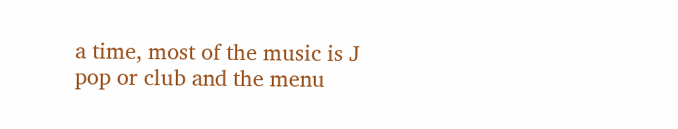a time, most of the music is J pop or club and the menu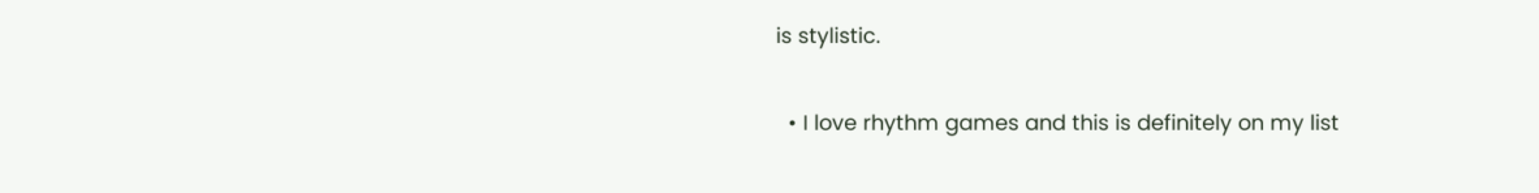is stylistic.

  • I love rhythm games and this is definitely on my list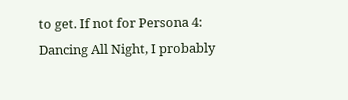to get. If not for Persona 4: Dancing All Night, I probably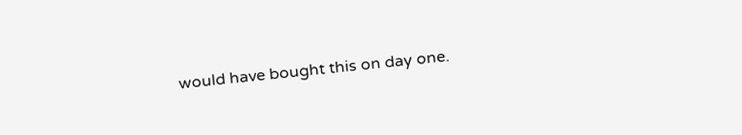would have bought this on day one.